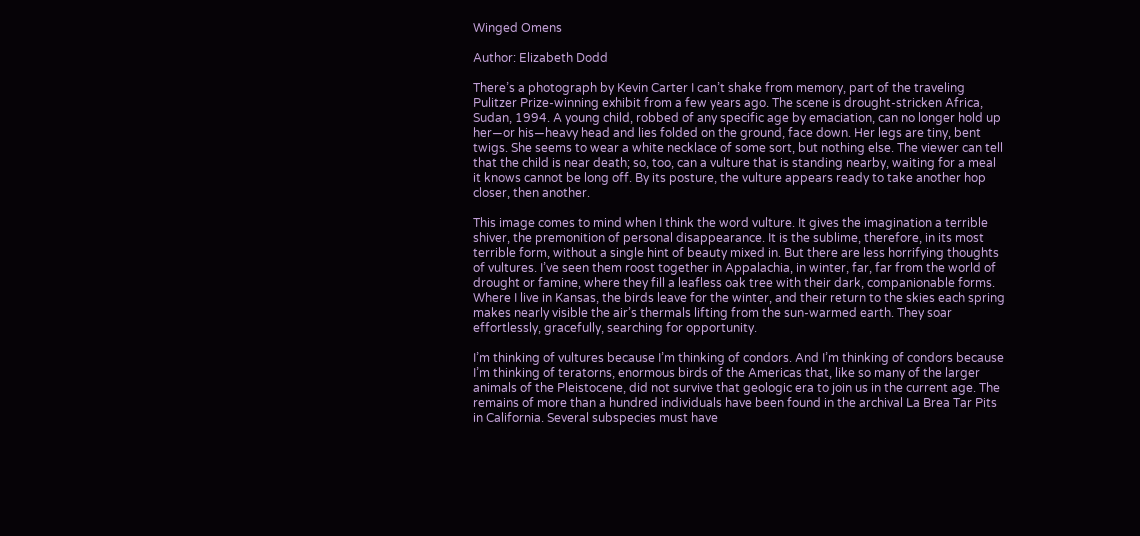Winged Omens

Author: Elizabeth Dodd

There’s a photograph by Kevin Carter I can’t shake from memory, part of the traveling Pulitzer Prize-winning exhibit from a few years ago. The scene is drought-stricken Africa, Sudan, 1994. A young child, robbed of any specific age by emaciation, can no longer hold up her—or his—heavy head and lies folded on the ground, face down. Her legs are tiny, bent twigs. She seems to wear a white necklace of some sort, but nothing else. The viewer can tell that the child is near death; so, too, can a vulture that is standing nearby, waiting for a meal it knows cannot be long off. By its posture, the vulture appears ready to take another hop closer, then another.

This image comes to mind when I think the word vulture. It gives the imagination a terrible shiver, the premonition of personal disappearance. It is the sublime, therefore, in its most terrible form, without a single hint of beauty mixed in. But there are less horrifying thoughts of vultures. I’ve seen them roost together in Appalachia, in winter, far, far from the world of drought or famine, where they fill a leafless oak tree with their dark, companionable forms. Where I live in Kansas, the birds leave for the winter, and their return to the skies each spring makes nearly visible the air’s thermals lifting from the sun-warmed earth. They soar effortlessly, gracefully, searching for opportunity.

I’m thinking of vultures because I’m thinking of condors. And I’m thinking of condors because I’m thinking of teratorns, enormous birds of the Americas that, like so many of the larger animals of the Pleistocene, did not survive that geologic era to join us in the current age. The remains of more than a hundred individuals have been found in the archival La Brea Tar Pits in California. Several subspecies must have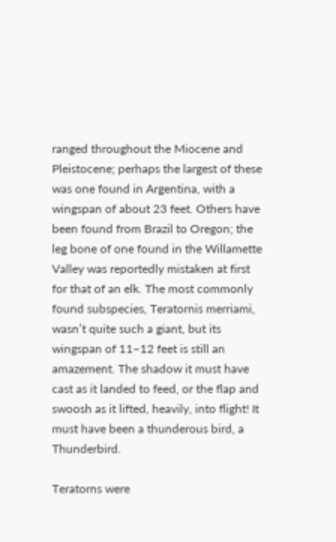ranged throughout the Miocene and Pleistocene; perhaps the largest of these was one found in Argentina, with a wingspan of about 23 feet. Others have been found from Brazil to Oregon; the leg bone of one found in the Willamette Valley was reportedly mistaken at first for that of an elk. The most commonly found subspecies, Teratornis merriami, wasn’t quite such a giant, but its wingspan of 11–12 feet is still an amazement. The shadow it must have cast as it landed to feed, or the flap and swoosh as it lifted, heavily, into flight! It must have been a thunderous bird, a Thunderbird.

Teratorns were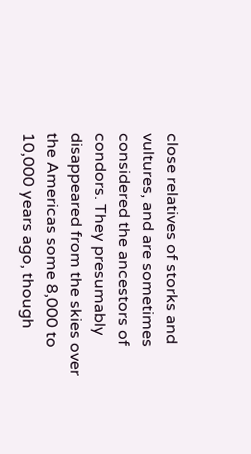close relatives of storks and vultures, and are sometimes considered the ancestors of condors. They presumably disappeared from the skies over the Americas some 8,000 to 10,000 years ago, though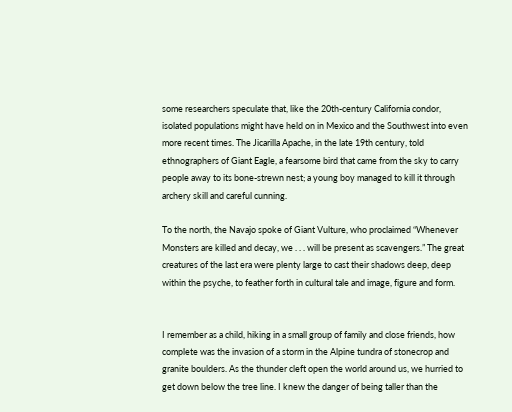some researchers speculate that, like the 20th-century California condor, isolated populations might have held on in Mexico and the Southwest into even more recent times. The Jicarilla Apache, in the late 19th century, told ethnographers of Giant Eagle, a fearsome bird that came from the sky to carry people away to its bone-strewn nest; a young boy managed to kill it through archery skill and careful cunning.

To the north, the Navajo spoke of Giant Vulture, who proclaimed “Whenever Monsters are killed and decay, we . . . will be present as scavengers.” The great creatures of the last era were plenty large to cast their shadows deep, deep within the psyche, to feather forth in cultural tale and image, figure and form.


I remember as a child, hiking in a small group of family and close friends, how complete was the invasion of a storm in the Alpine tundra of stonecrop and granite boulders. As the thunder cleft open the world around us, we hurried to get down below the tree line. I knew the danger of being taller than the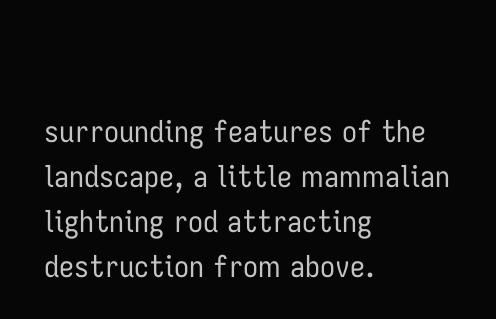surrounding features of the landscape, a little mammalian lightning rod attracting destruction from above.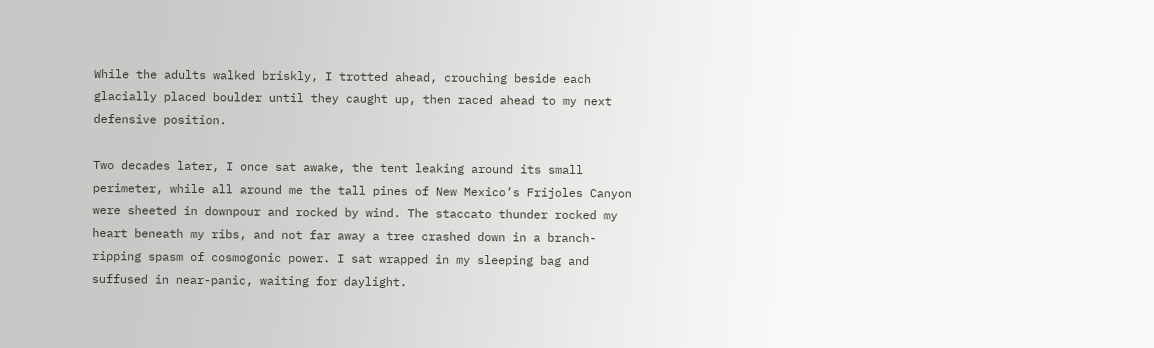While the adults walked briskly, I trotted ahead, crouching beside each glacially placed boulder until they caught up, then raced ahead to my next defensive position.

Two decades later, I once sat awake, the tent leaking around its small perimeter, while all around me the tall pines of New Mexico’s Frijoles Canyon were sheeted in downpour and rocked by wind. The staccato thunder rocked my heart beneath my ribs, and not far away a tree crashed down in a branch-ripping spasm of cosmogonic power. I sat wrapped in my sleeping bag and suffused in near-panic, waiting for daylight.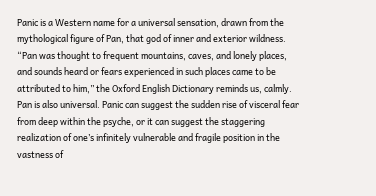Panic is a Western name for a universal sensation, drawn from the mythological figure of Pan, that god of inner and exterior wildness. “Pan was thought to frequent mountains, caves, and lonely places, and sounds heard or fears experienced in such places came to be attributed to him,” the Oxford English Dictionary reminds us, calmly. Pan is also universal. Panic can suggest the sudden rise of visceral fear from deep within the psyche, or it can suggest the staggering realization of one’s infinitely vulnerable and fragile position in the vastness of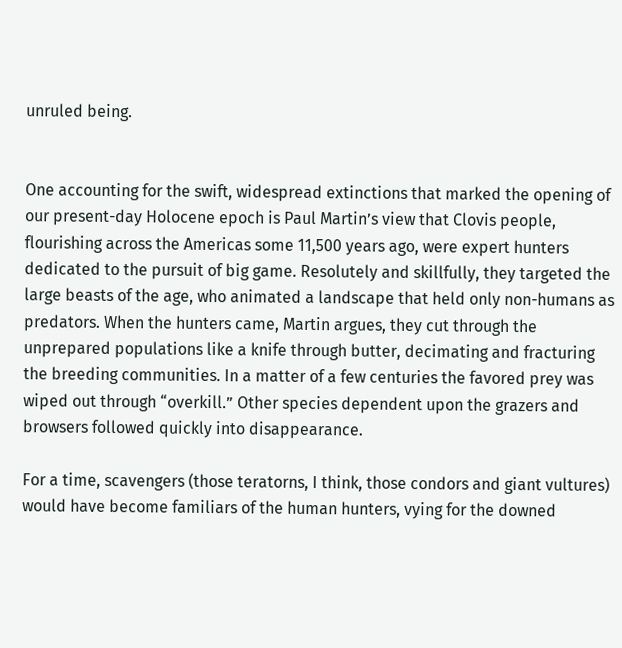unruled being.


One accounting for the swift, widespread extinctions that marked the opening of our present-day Holocene epoch is Paul Martin’s view that Clovis people, flourishing across the Americas some 11,500 years ago, were expert hunters dedicated to the pursuit of big game. Resolutely and skillfully, they targeted the large beasts of the age, who animated a landscape that held only non-humans as predators. When the hunters came, Martin argues, they cut through the unprepared populations like a knife through butter, decimating and fracturing the breeding communities. In a matter of a few centuries the favored prey was wiped out through “overkill.” Other species dependent upon the grazers and browsers followed quickly into disappearance.

For a time, scavengers (those teratorns, I think, those condors and giant vultures) would have become familiars of the human hunters, vying for the downed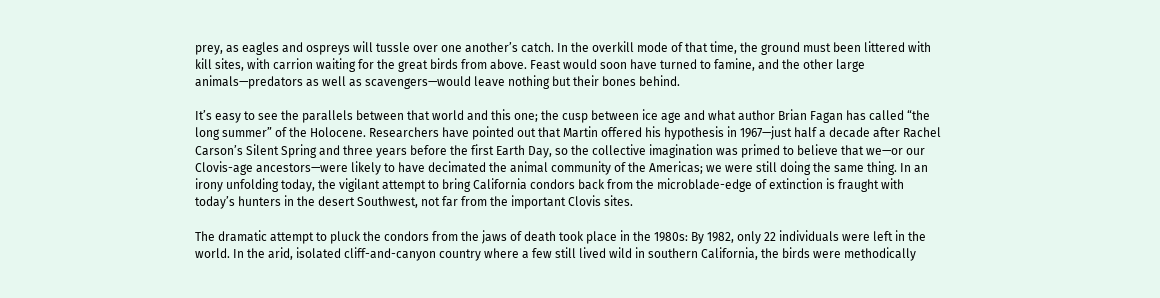prey, as eagles and ospreys will tussle over one another’s catch. In the overkill mode of that time, the ground must been littered with kill sites, with carrion waiting for the great birds from above. Feast would soon have turned to famine, and the other large animals—predators as well as scavengers—would leave nothing but their bones behind.

It’s easy to see the parallels between that world and this one; the cusp between ice age and what author Brian Fagan has called “the long summer” of the Holocene. Researchers have pointed out that Martin offered his hypothesis in 1967—just half a decade after Rachel Carson’s Silent Spring and three years before the first Earth Day, so the collective imagination was primed to believe that we—or our Clovis-age ancestors—were likely to have decimated the animal community of the Americas; we were still doing the same thing. In an irony unfolding today, the vigilant attempt to bring California condors back from the microblade-edge of extinction is fraught with today’s hunters in the desert Southwest, not far from the important Clovis sites.

The dramatic attempt to pluck the condors from the jaws of death took place in the 1980s: By 1982, only 22 individuals were left in the world. In the arid, isolated cliff-and-canyon country where a few still lived wild in southern California, the birds were methodically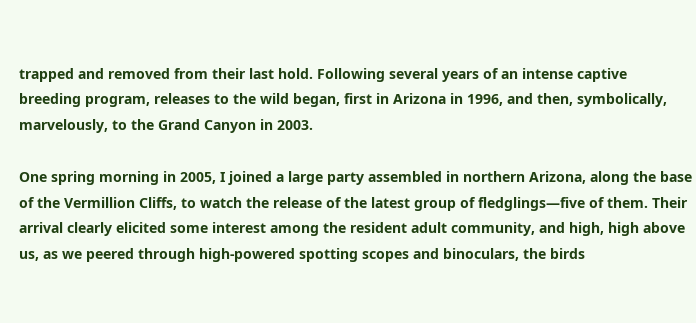trapped and removed from their last hold. Following several years of an intense captive breeding program, releases to the wild began, first in Arizona in 1996, and then, symbolically, marvelously, to the Grand Canyon in 2003.

One spring morning in 2005, I joined a large party assembled in northern Arizona, along the base of the Vermillion Cliffs, to watch the release of the latest group of fledglings—five of them. Their arrival clearly elicited some interest among the resident adult community, and high, high above us, as we peered through high-powered spotting scopes and binoculars, the birds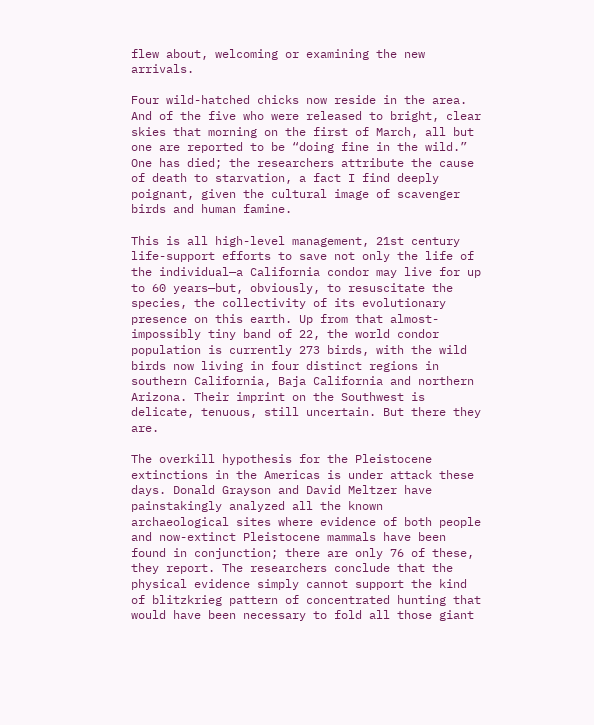flew about, welcoming or examining the new arrivals.

Four wild-hatched chicks now reside in the area. And of the five who were released to bright, clear skies that morning on the first of March, all but one are reported to be “doing fine in the wild.” One has died; the researchers attribute the cause of death to starvation, a fact I find deeply poignant, given the cultural image of scavenger birds and human famine.

This is all high-level management, 21st century life-support efforts to save not only the life of the individual—a California condor may live for up to 60 years—but, obviously, to resuscitate the species, the collectivity of its evolutionary presence on this earth. Up from that almost-impossibly tiny band of 22, the world condor population is currently 273 birds, with the wild birds now living in four distinct regions in southern California, Baja California and northern Arizona. Their imprint on the Southwest is delicate, tenuous, still uncertain. But there they are.

The overkill hypothesis for the Pleistocene extinctions in the Americas is under attack these days. Donald Grayson and David Meltzer have painstakingly analyzed all the known archaeological sites where evidence of both people and now-extinct Pleistocene mammals have been found in conjunction; there are only 76 of these, they report. The researchers conclude that the physical evidence simply cannot support the kind of blitzkrieg pattern of concentrated hunting that would have been necessary to fold all those giant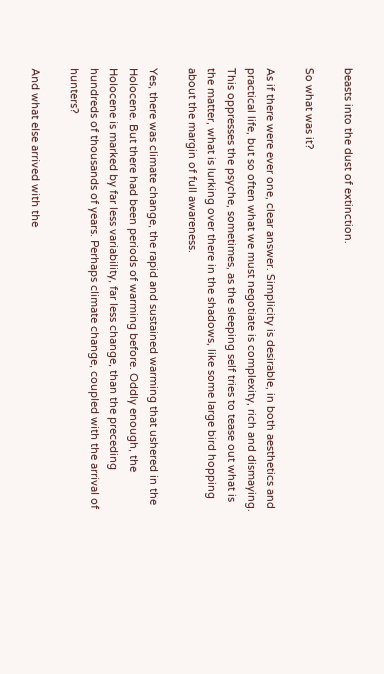beasts into the dust of extinction.

So what was it?

As if there were ever one, clear answer. Simplicity is desirable, in both aesthetics and practical life, but so often what we must negotiate is complexity, rich and dismaying. This oppresses the psyche, sometimes, as the sleeping self tries to tease out what is the matter, what is lurking over there in the shadows, like some large bird hopping about the margin of full awareness.

Yes, there was climate change, the rapid and sustained warming that ushered in the Holocene. But there had been periods of warming before. Oddly enough, the Holocene is marked by far less variability, far less change, than the preceding hundreds of thousands of years. Perhaps climate change, coupled with the arrival of hunters?

And what else arrived with the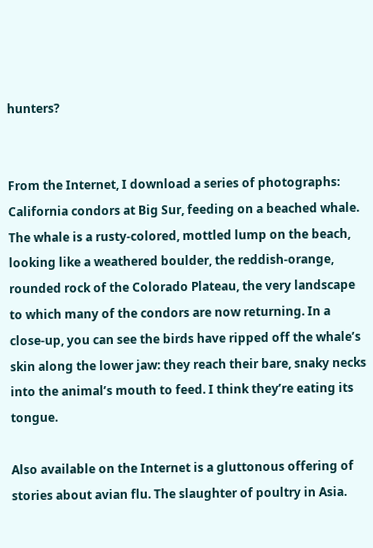hunters?


From the Internet, I download a series of photographs: California condors at Big Sur, feeding on a beached whale. The whale is a rusty-colored, mottled lump on the beach, looking like a weathered boulder, the reddish-orange, rounded rock of the Colorado Plateau, the very landscape to which many of the condors are now returning. In a close-up, you can see the birds have ripped off the whale’s skin along the lower jaw: they reach their bare, snaky necks into the animal’s mouth to feed. I think they’re eating its tongue.

Also available on the Internet is a gluttonous offering of stories about avian flu. The slaughter of poultry in Asia.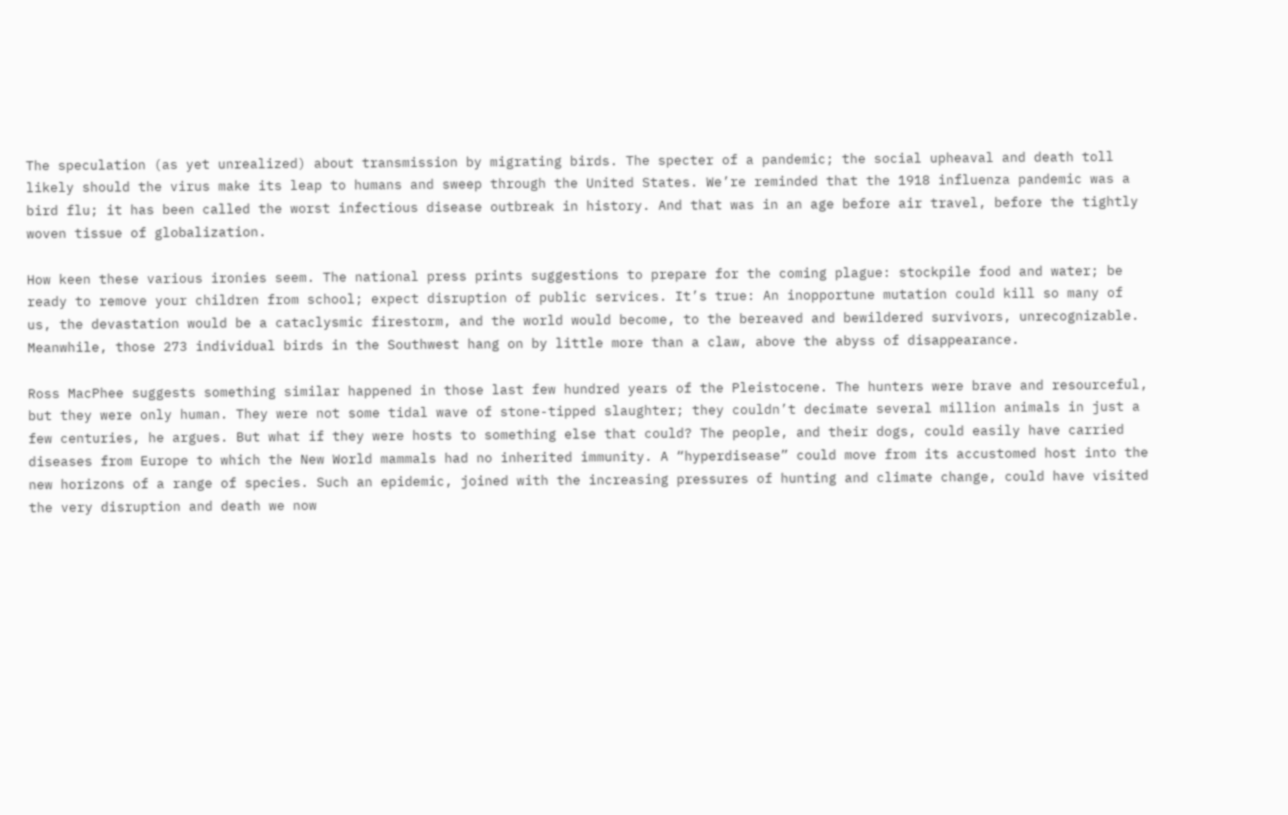The speculation (as yet unrealized) about transmission by migrating birds. The specter of a pandemic; the social upheaval and death toll likely should the virus make its leap to humans and sweep through the United States. We’re reminded that the 1918 influenza pandemic was a bird flu; it has been called the worst infectious disease outbreak in history. And that was in an age before air travel, before the tightly woven tissue of globalization.

How keen these various ironies seem. The national press prints suggestions to prepare for the coming plague: stockpile food and water; be ready to remove your children from school; expect disruption of public services. It’s true: An inopportune mutation could kill so many of us, the devastation would be a cataclysmic firestorm, and the world would become, to the bereaved and bewildered survivors, unrecognizable. Meanwhile, those 273 individual birds in the Southwest hang on by little more than a claw, above the abyss of disappearance.

Ross MacPhee suggests something similar happened in those last few hundred years of the Pleistocene. The hunters were brave and resourceful, but they were only human. They were not some tidal wave of stone-tipped slaughter; they couldn’t decimate several million animals in just a few centuries, he argues. But what if they were hosts to something else that could? The people, and their dogs, could easily have carried diseases from Europe to which the New World mammals had no inherited immunity. A “hyperdisease” could move from its accustomed host into the new horizons of a range of species. Such an epidemic, joined with the increasing pressures of hunting and climate change, could have visited the very disruption and death we now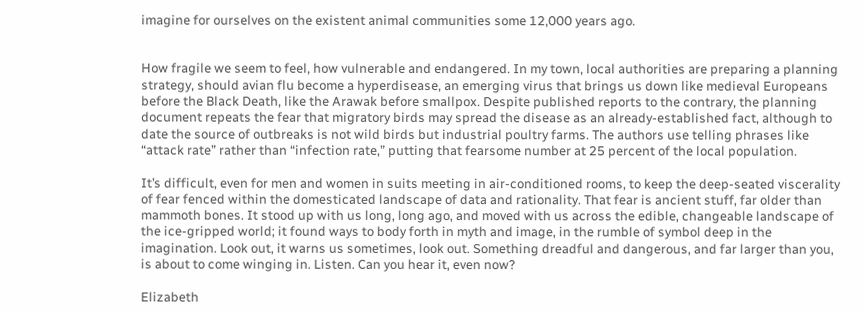imagine for ourselves on the existent animal communities some 12,000 years ago.


How fragile we seem to feel, how vulnerable and endangered. In my town, local authorities are preparing a planning strategy, should avian flu become a hyperdisease, an emerging virus that brings us down like medieval Europeans before the Black Death, like the Arawak before smallpox. Despite published reports to the contrary, the planning document repeats the fear that migratory birds may spread the disease as an already-established fact, although to date the source of outbreaks is not wild birds but industrial poultry farms. The authors use telling phrases like “attack rate” rather than “infection rate,” putting that fearsome number at 25 percent of the local population.

It’s difficult, even for men and women in suits meeting in air-conditioned rooms, to keep the deep-seated viscerality of fear fenced within the domesticated landscape of data and rationality. That fear is ancient stuff, far older than mammoth bones. It stood up with us long, long ago, and moved with us across the edible, changeable landscape of the ice-gripped world; it found ways to body forth in myth and image, in the rumble of symbol deep in the imagination. Look out, it warns us sometimes, look out. Something dreadful and dangerous, and far larger than you, is about to come winging in. Listen. Can you hear it, even now?

Elizabeth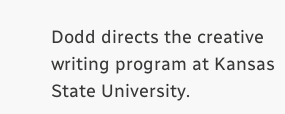Dodd directs the creative writing program at Kansas State University.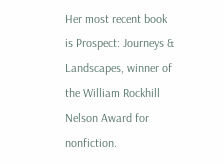Her most recent book is Prospect: Journeys & Landscapes, winner of the William Rockhill Nelson Award for nonfiction.